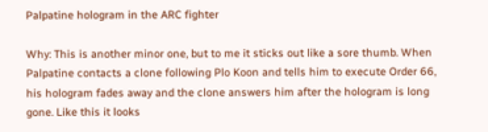Palpatine hologram in the ARC fighter

Why: This is another minor one, but to me it sticks out like a sore thumb. When Palpatine contacts a clone following Plo Koon and tells him to execute Order 66, his hologram fades away and the clone answers him after the hologram is long gone. Like this it looks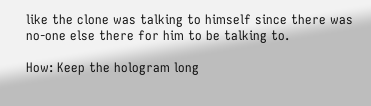like the clone was talking to himself since there was no-one else there for him to be talking to.

How: Keep the hologram long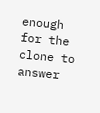enough for the clone to answer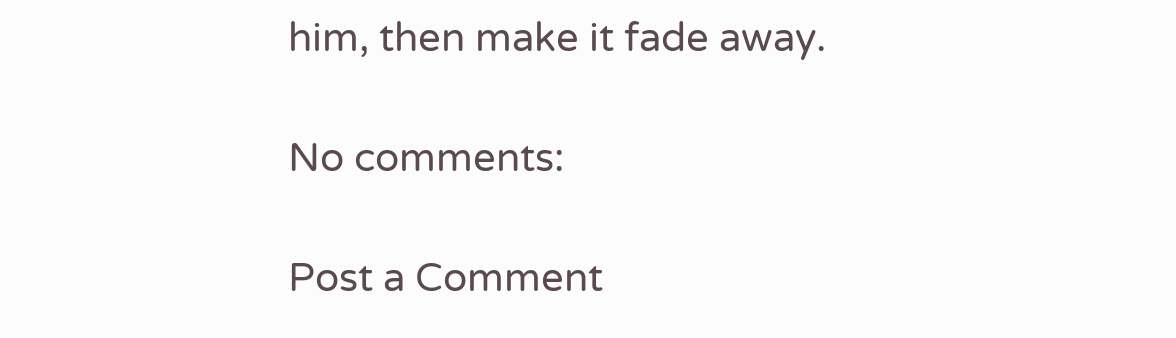him, then make it fade away.

No comments:

Post a Comment